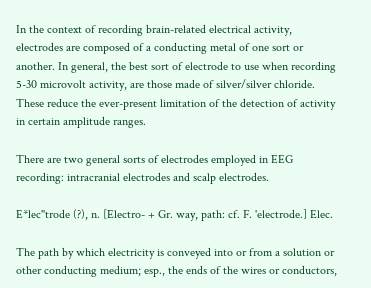In the context of recording brain-related electrical activity, electrodes are composed of a conducting metal of one sort or another. In general, the best sort of electrode to use when recording 5-30 microvolt activity, are those made of silver/silver chloride. These reduce the ever-present limitation of the detection of activity in certain amplitude ranges.

There are two general sorts of electrodes employed in EEG recording: intracranial electrodes and scalp electrodes.

E*lec"trode (?), n. [Electro- + Gr. way, path: cf. F. 'electrode.] Elec.

The path by which electricity is conveyed into or from a solution or other conducting medium; esp., the ends of the wires or conductors,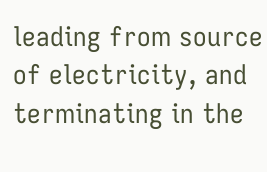leading from source of electricity, and terminating in the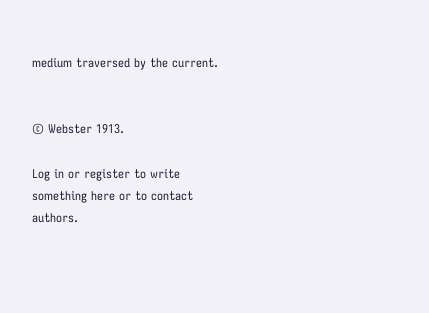medium traversed by the current.


© Webster 1913.

Log in or register to write something here or to contact authors.